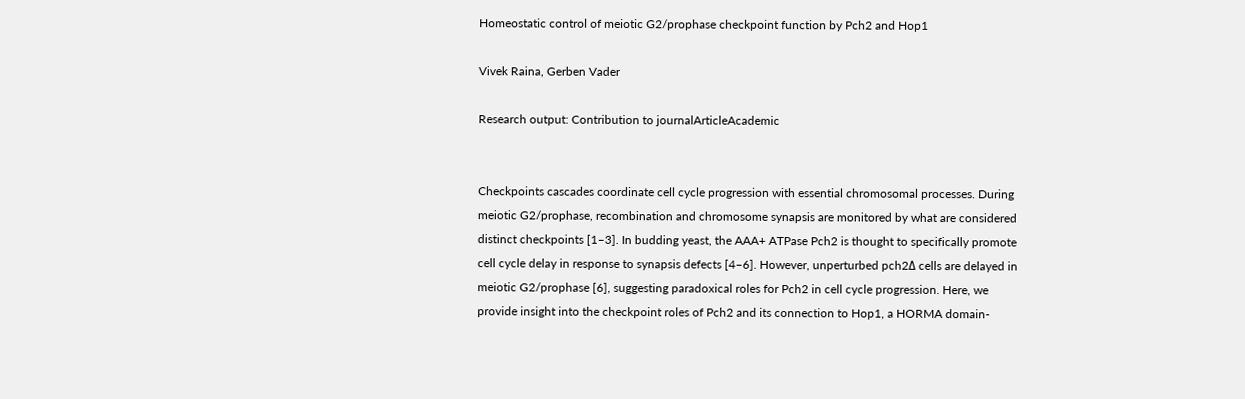Homeostatic control of meiotic G2/prophase checkpoint function by Pch2 and Hop1

Vivek Raina, Gerben Vader

Research output: Contribution to journalArticleAcademic


Checkpoints cascades coordinate cell cycle progression with essential chromosomal processes. During meiotic G2/prophase, recombination and chromosome synapsis are monitored by what are considered distinct checkpoints [1–3]. In budding yeast, the AAA+ ATPase Pch2 is thought to specifically promote cell cycle delay in response to synapsis defects [4–6]. However, unperturbed pch2Δ cells are delayed in meiotic G2/prophase [6], suggesting paradoxical roles for Pch2 in cell cycle progression. Here, we provide insight into the checkpoint roles of Pch2 and its connection to Hop1, a HORMA domain-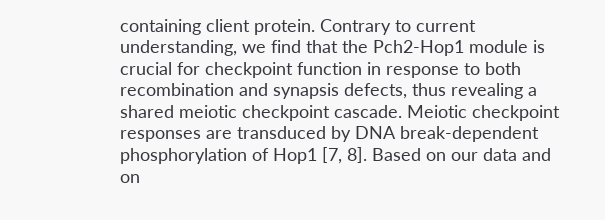containing client protein. Contrary to current understanding, we find that the Pch2-Hop1 module is crucial for checkpoint function in response to both recombination and synapsis defects, thus revealing a shared meiotic checkpoint cascade. Meiotic checkpoint responses are transduced by DNA break-dependent phosphorylation of Hop1 [7, 8]. Based on our data and on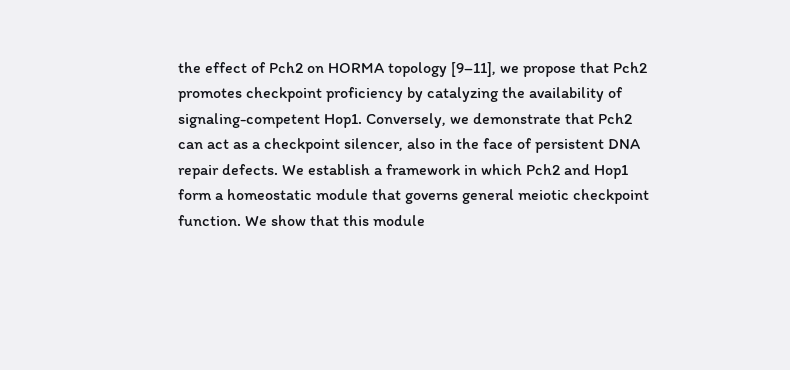the effect of Pch2 on HORMA topology [9–11], we propose that Pch2 promotes checkpoint proficiency by catalyzing the availability of signaling-competent Hop1. Conversely, we demonstrate that Pch2 can act as a checkpoint silencer, also in the face of persistent DNA repair defects. We establish a framework in which Pch2 and Hop1 form a homeostatic module that governs general meiotic checkpoint function. We show that this module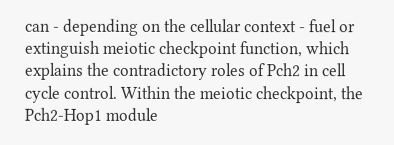can - depending on the cellular context - fuel or extinguish meiotic checkpoint function, which explains the contradictory roles of Pch2 in cell cycle control. Within the meiotic checkpoint, the Pch2-Hop1 module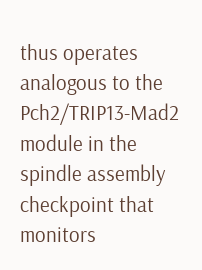thus operates analogous to the Pch2/TRIP13-Mad2 module in the spindle assembly checkpoint that monitors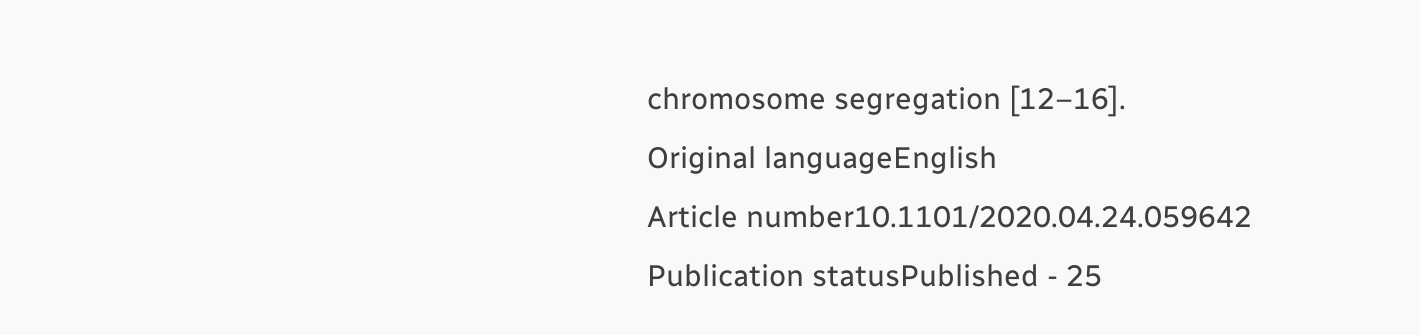chromosome segregation [12–16].
Original languageEnglish
Article number10.1101/2020.04.24.059642
Publication statusPublished - 25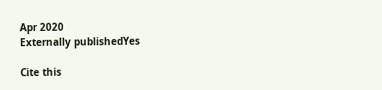Apr 2020
Externally publishedYes

Cite this